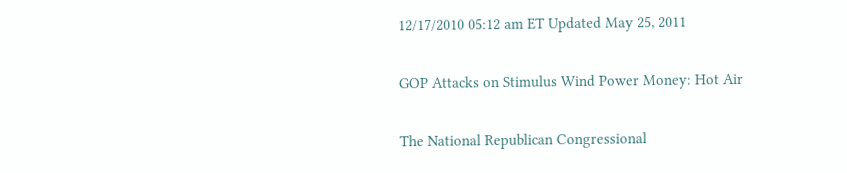12/17/2010 05:12 am ET Updated May 25, 2011

GOP Attacks on Stimulus Wind Power Money: Hot Air

The National Republican Congressional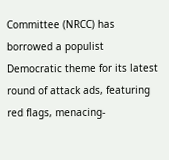Committee (NRCC) has borrowed a populist Democratic theme for its latest round of attack ads, featuring red flags, menacing-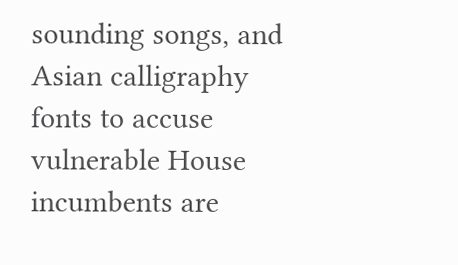sounding songs, and Asian calligraphy fonts to accuse vulnerable House incumbents are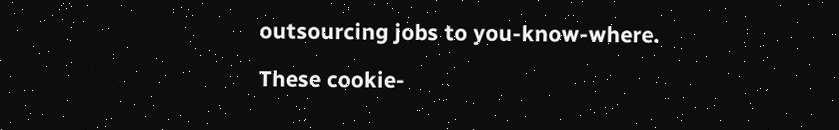outsourcing jobs to you-know-where.

These cookie-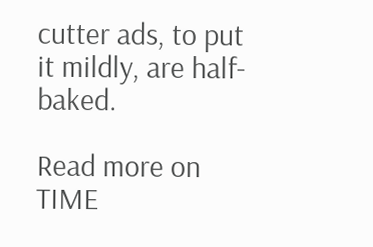cutter ads, to put it mildly, are half-baked.

Read more on TIME